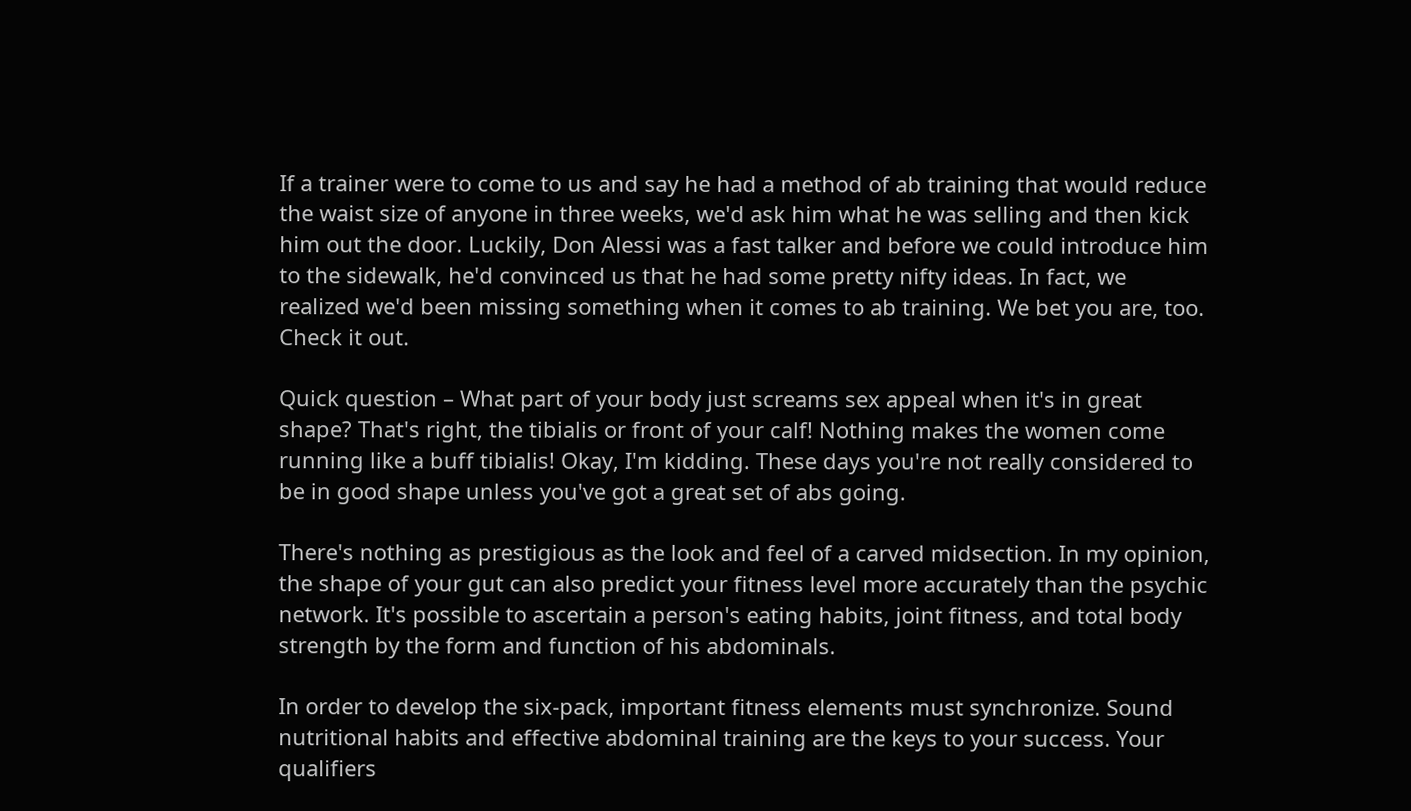If a trainer were to come to us and say he had a method of ab training that would reduce the waist size of anyone in three weeks, we'd ask him what he was selling and then kick him out the door. Luckily, Don Alessi was a fast talker and before we could introduce him to the sidewalk, he'd convinced us that he had some pretty nifty ideas. In fact, we realized we'd been missing something when it comes to ab training. We bet you are, too. Check it out.

Quick question – What part of your body just screams sex appeal when it's in great shape? That's right, the tibialis or front of your calf! Nothing makes the women come running like a buff tibialis! Okay, I'm kidding. These days you're not really considered to be in good shape unless you've got a great set of abs going.

There's nothing as prestigious as the look and feel of a carved midsection. In my opinion, the shape of your gut can also predict your fitness level more accurately than the psychic network. It's possible to ascertain a person's eating habits, joint fitness, and total body strength by the form and function of his abdominals.

In order to develop the six-pack, important fitness elements must synchronize. Sound nutritional habits and effective abdominal training are the keys to your success. Your qualifiers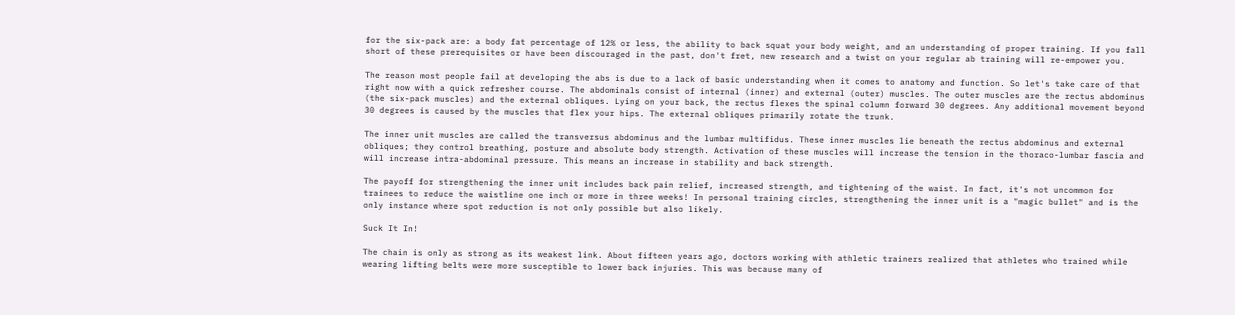for the six-pack are: a body fat percentage of 12% or less, the ability to back squat your body weight, and an understanding of proper training. If you fall short of these prerequisites or have been discouraged in the past, don't fret, new research and a twist on your regular ab training will re-empower you.

The reason most people fail at developing the abs is due to a lack of basic understanding when it comes to anatomy and function. So let's take care of that right now with a quick refresher course. The abdominals consist of internal (inner) and external (outer) muscles. The outer muscles are the rectus abdominus (the six-pack muscles) and the external obliques. Lying on your back, the rectus flexes the spinal column forward 30 degrees. Any additional movement beyond 30 degrees is caused by the muscles that flex your hips. The external obliques primarily rotate the trunk.

The inner unit muscles are called the transversus abdominus and the lumbar multifidus. These inner muscles lie beneath the rectus abdominus and external obliques; they control breathing, posture and absolute body strength. Activation of these muscles will increase the tension in the thoraco-lumbar fascia and will increase intra-abdominal pressure. This means an increase in stability and back strength.

The payoff for strengthening the inner unit includes back pain relief, increased strength, and tightening of the waist. In fact, it's not uncommon for trainees to reduce the waistline one inch or more in three weeks! In personal training circles, strengthening the inner unit is a "magic bullet" and is the only instance where spot reduction is not only possible but also likely.

Suck It In!

The chain is only as strong as its weakest link. About fifteen years ago, doctors working with athletic trainers realized that athletes who trained while wearing lifting belts were more susceptible to lower back injuries. This was because many of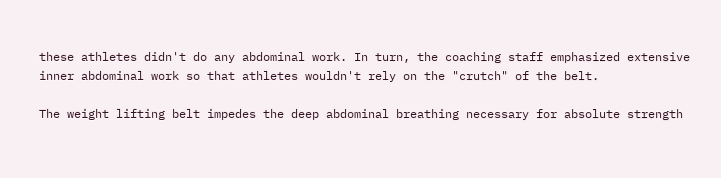these athletes didn't do any abdominal work. In turn, the coaching staff emphasized extensive inner abdominal work so that athletes wouldn't rely on the "crutch" of the belt.

The weight lifting belt impedes the deep abdominal breathing necessary for absolute strength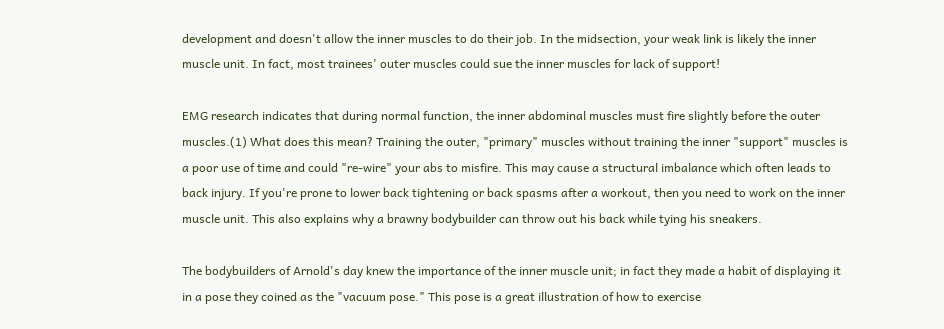development and doesn't allow the inner muscles to do their job. In the midsection, your weak link is likely the inner muscle unit. In fact, most trainees' outer muscles could sue the inner muscles for lack of support!

EMG research indicates that during normal function, the inner abdominal muscles must fire slightly before the outer muscles.(1) What does this mean? Training the outer, "primary" muscles without training the inner "support" muscles is a poor use of time and could "re-wire" your abs to misfire. This may cause a structural imbalance which often leads to back injury. If you're prone to lower back tightening or back spasms after a workout, then you need to work on the inner muscle unit. This also explains why a brawny bodybuilder can throw out his back while tying his sneakers.

The bodybuilders of Arnold's day knew the importance of the inner muscle unit; in fact they made a habit of displaying it in a pose they coined as the "vacuum pose." This pose is a great illustration of how to exercise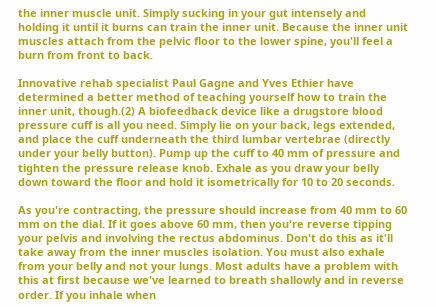the inner muscle unit. Simply sucking in your gut intensely and holding it until it burns can train the inner unit. Because the inner unit muscles attach from the pelvic floor to the lower spine, you'll feel a burn from front to back.

Innovative rehab specialist Paul Gagne and Yves Ethier have determined a better method of teaching yourself how to train the inner unit, though.(2) A biofeedback device like a drugstore blood pressure cuff is all you need. Simply lie on your back, legs extended, and place the cuff underneath the third lumbar vertebrae (directly under your belly button). Pump up the cuff to 40 mm of pressure and tighten the pressure release knob. Exhale as you draw your belly down toward the floor and hold it isometrically for 10 to 20 seconds.

As you're contracting, the pressure should increase from 40 mm to 60 mm on the dial. If it goes above 60 mm, then you're reverse tipping your pelvis and involving the rectus abdominus. Don't do this as it'll take away from the inner muscles isolation. You must also exhale from your belly and not your lungs. Most adults have a problem with this at first because we've learned to breath shallowly and in reverse order. If you inhale when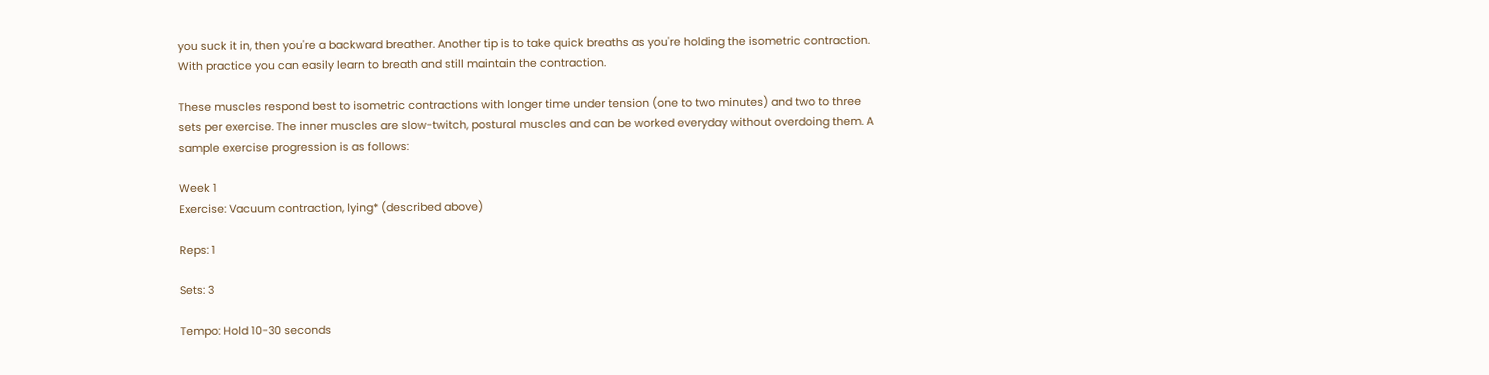you suck it in, then you're a backward breather. Another tip is to take quick breaths as you're holding the isometric contraction. With practice you can easily learn to breath and still maintain the contraction.

These muscles respond best to isometric contractions with longer time under tension (one to two minutes) and two to three sets per exercise. The inner muscles are slow-twitch, postural muscles and can be worked everyday without overdoing them. A sample exercise progression is as follows:

Week 1
Exercise: Vacuum contraction, lying* (described above)

Reps: 1

Sets: 3

Tempo: Hold 10-30 seconds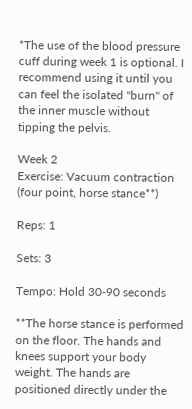*The use of the blood pressure cuff during week 1 is optional. I recommend using it until you can feel the isolated "burn" of the inner muscle without tipping the pelvis.

Week 2
Exercise: Vacuum contraction (four point, horse stance**)

Reps: 1

Sets: 3

Tempo: Hold 30-90 seconds

**The horse stance is performed on the floor. The hands and knees support your body weight. The hands are positioned directly under the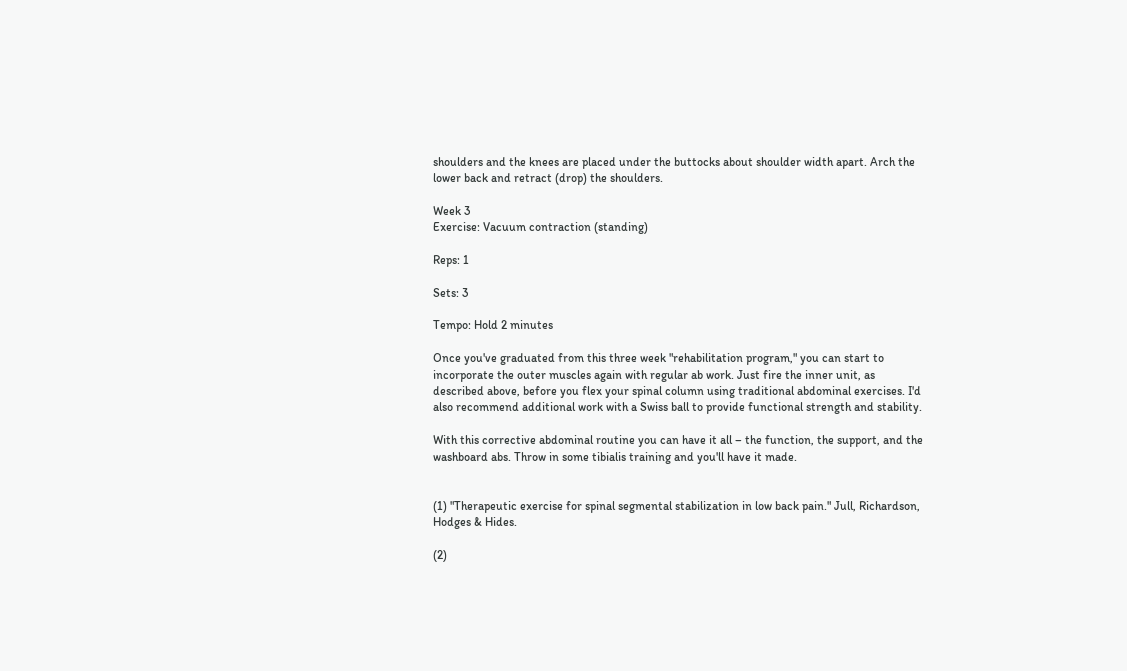shoulders and the knees are placed under the buttocks about shoulder width apart. Arch the lower back and retract (drop) the shoulders.

Week 3
Exercise: Vacuum contraction (standing)

Reps: 1

Sets: 3

Tempo: Hold 2 minutes

Once you've graduated from this three week "rehabilitation program," you can start to incorporate the outer muscles again with regular ab work. Just fire the inner unit, as described above, before you flex your spinal column using traditional abdominal exercises. I'd also recommend additional work with a Swiss ball to provide functional strength and stability.

With this corrective abdominal routine you can have it all – the function, the support, and the washboard abs. Throw in some tibialis training and you'll have it made.


(1) "Therapeutic exercise for spinal segmental stabilization in low back pain." Jull, Richardson, Hodges & Hides.

(2)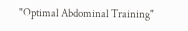"Optimal Abdominal Training"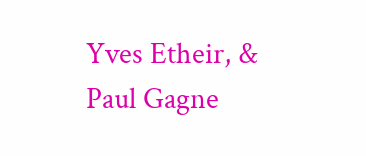Yves Etheir, & Paul Gagne